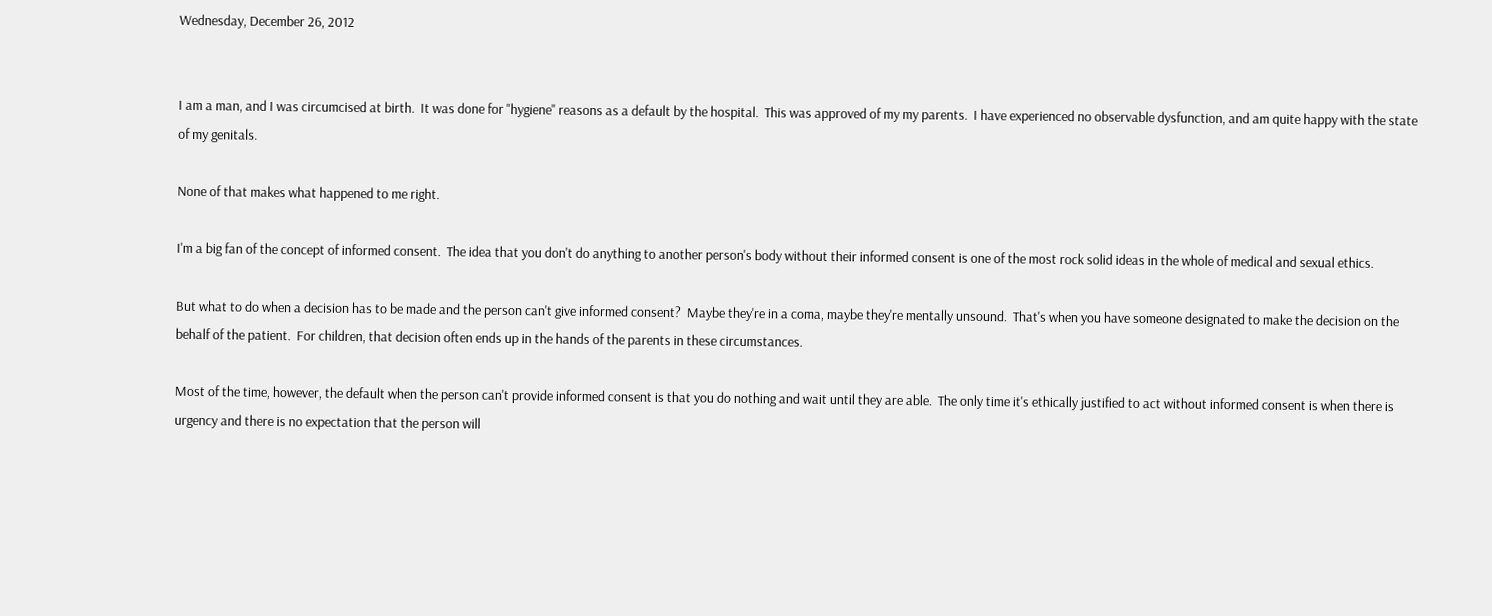Wednesday, December 26, 2012


I am a man, and I was circumcised at birth.  It was done for "hygiene" reasons as a default by the hospital.  This was approved of my my parents.  I have experienced no observable dysfunction, and am quite happy with the state of my genitals.

None of that makes what happened to me right.

I'm a big fan of the concept of informed consent.  The idea that you don't do anything to another person's body without their informed consent is one of the most rock solid ideas in the whole of medical and sexual ethics.

But what to do when a decision has to be made and the person can't give informed consent?  Maybe they're in a coma, maybe they're mentally unsound.  That's when you have someone designated to make the decision on the behalf of the patient.  For children, that decision often ends up in the hands of the parents in these circumstances.

Most of the time, however, the default when the person can't provide informed consent is that you do nothing and wait until they are able.  The only time it's ethically justified to act without informed consent is when there is urgency and there is no expectation that the person will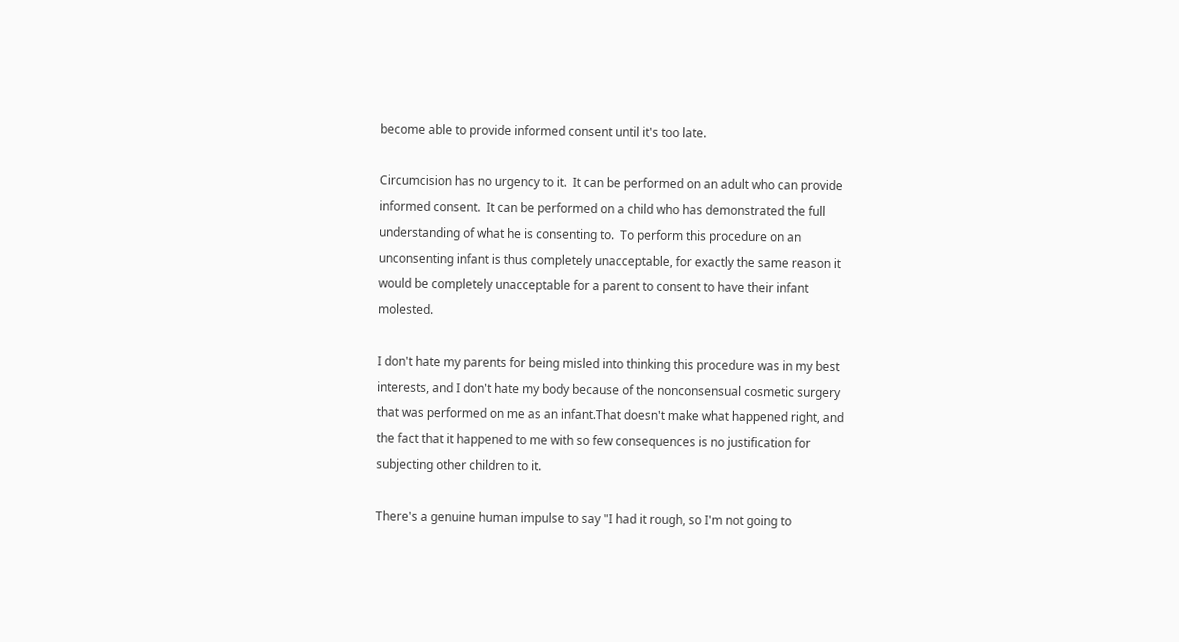become able to provide informed consent until it's too late.

Circumcision has no urgency to it.  It can be performed on an adult who can provide informed consent.  It can be performed on a child who has demonstrated the full understanding of what he is consenting to.  To perform this procedure on an unconsenting infant is thus completely unacceptable, for exactly the same reason it would be completely unacceptable for a parent to consent to have their infant molested.

I don't hate my parents for being misled into thinking this procedure was in my best interests, and I don't hate my body because of the nonconsensual cosmetic surgery that was performed on me as an infant.That doesn't make what happened right, and the fact that it happened to me with so few consequences is no justification for subjecting other children to it.

There's a genuine human impulse to say "I had it rough, so I'm not going to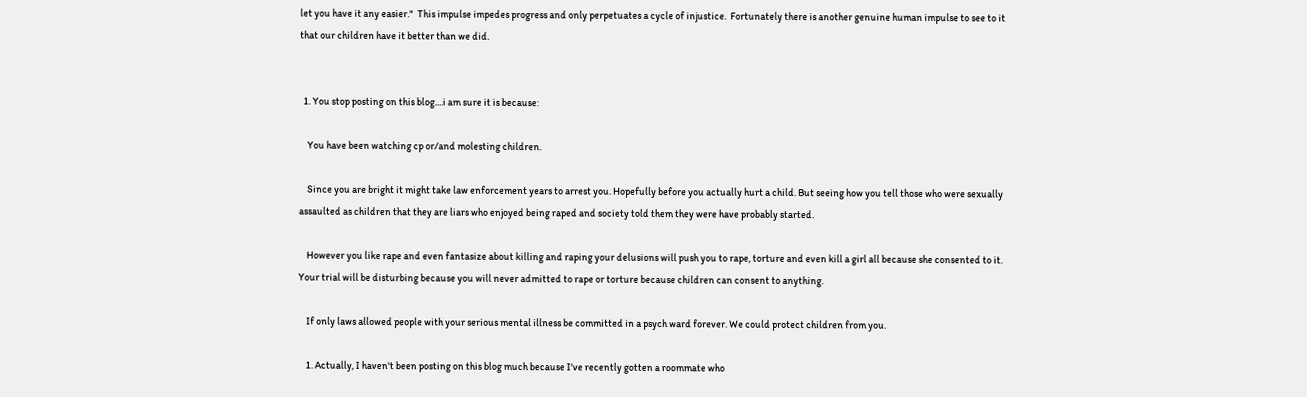let you have it any easier."  This impulse impedes progress and only perpetuates a cycle of injustice.  Fortunately there is another genuine human impulse to see to it that our children have it better than we did.


  1. You stop posting on this blog....i am sure it is because:

    You have been watching cp or/and molesting children.

    Since you are bright it might take law enforcement years to arrest you. Hopefully before you actually hurt a child. But seeing how you tell those who were sexually assaulted as children that they are liars who enjoyed being raped and society told them they were have probably started.

    However you like rape and even fantasize about killing and raping your delusions will push you to rape, torture and even kill a girl all because she consented to it. Your trial will be disturbing because you will never admitted to rape or torture because children can consent to anything.

    If only laws allowed people with your serious mental illness be committed in a psych ward forever. We could protect children from you.

    1. Actually, I haven't been posting on this blog much because I've recently gotten a roommate who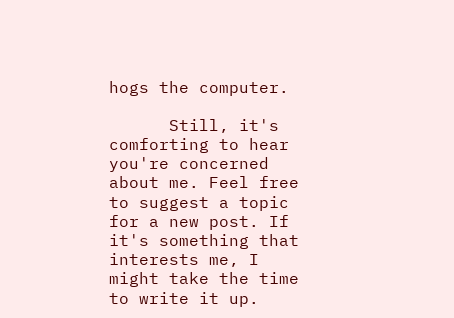hogs the computer.

      Still, it's comforting to hear you're concerned about me. Feel free to suggest a topic for a new post. If it's something that interests me, I might take the time to write it up.